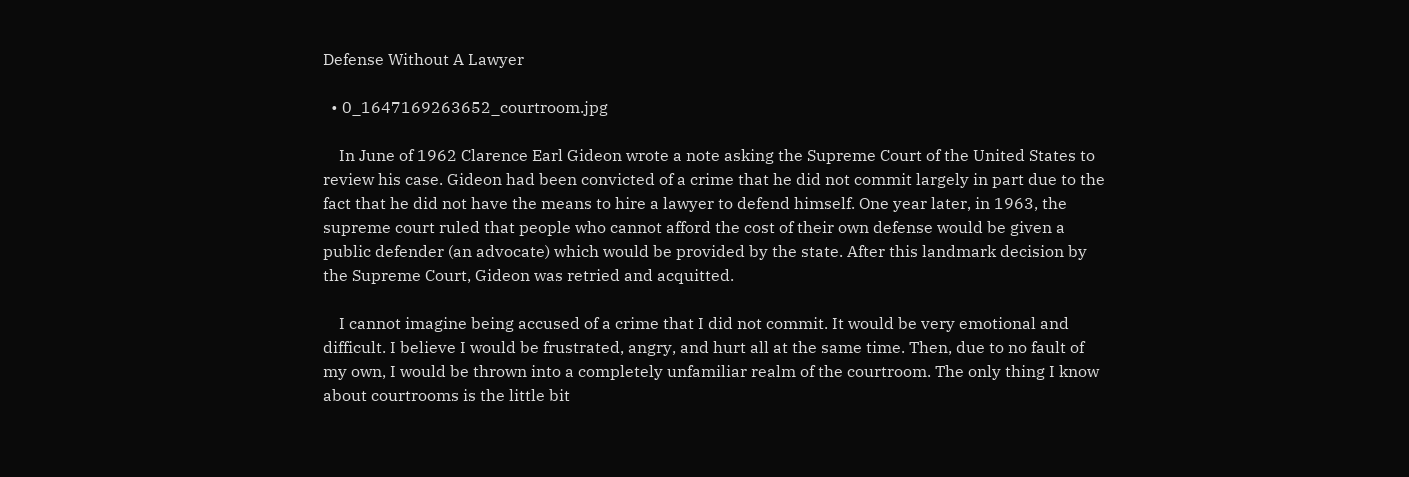Defense Without A Lawyer

  • 0_1647169263652_courtroom.jpg

    In June of 1962 Clarence Earl Gideon wrote a note asking the Supreme Court of the United States to review his case. Gideon had been convicted of a crime that he did not commit largely in part due to the fact that he did not have the means to hire a lawyer to defend himself. One year later, in 1963, the supreme court ruled that people who cannot afford the cost of their own defense would be given a public defender (an advocate) which would be provided by the state. After this landmark decision by the Supreme Court, Gideon was retried and acquitted.

    I cannot imagine being accused of a crime that I did not commit. It would be very emotional and difficult. I believe I would be frustrated, angry, and hurt all at the same time. Then, due to no fault of my own, I would be thrown into a completely unfamiliar realm of the courtroom. The only thing I know about courtrooms is the little bit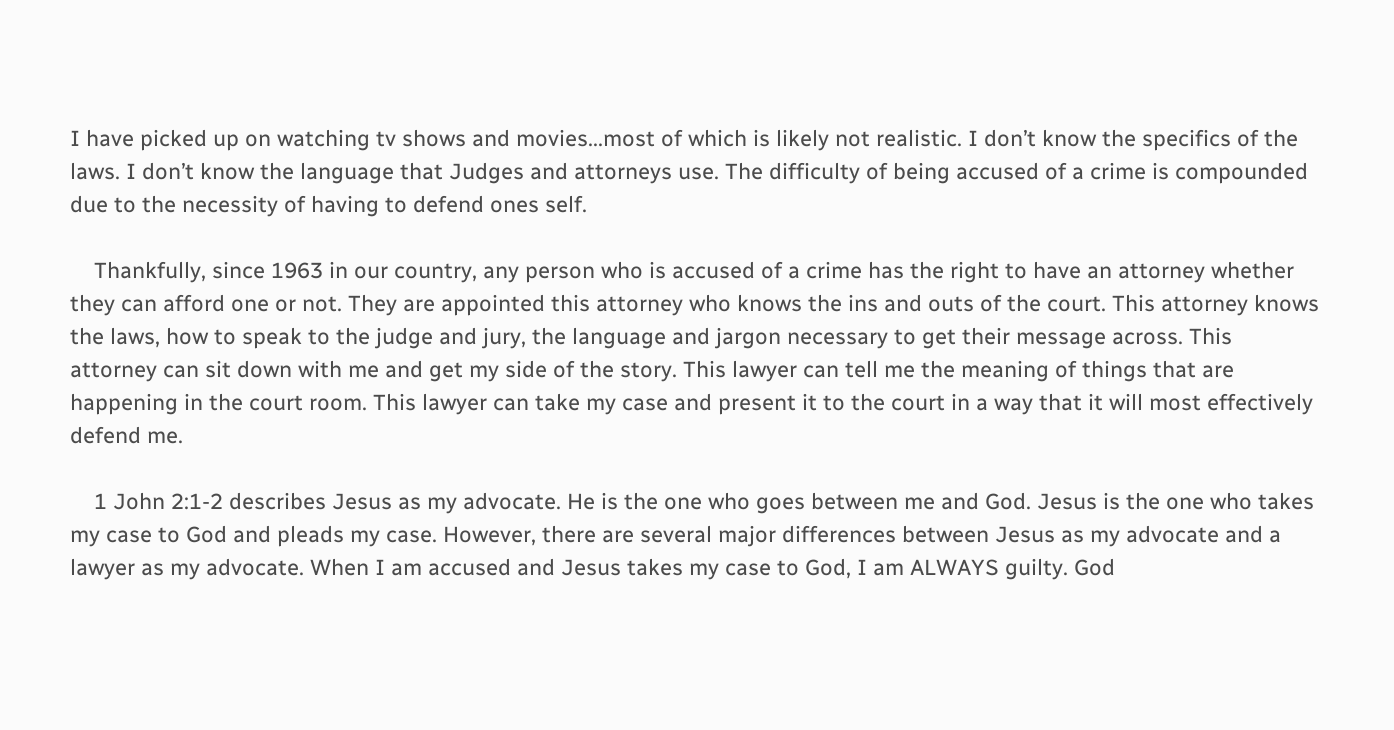I have picked up on watching tv shows and movies...most of which is likely not realistic. I don’t know the specifics of the laws. I don’t know the language that Judges and attorneys use. The difficulty of being accused of a crime is compounded due to the necessity of having to defend ones self.

    Thankfully, since 1963 in our country, any person who is accused of a crime has the right to have an attorney whether they can afford one or not. They are appointed this attorney who knows the ins and outs of the court. This attorney knows the laws, how to speak to the judge and jury, the language and jargon necessary to get their message across. This attorney can sit down with me and get my side of the story. This lawyer can tell me the meaning of things that are happening in the court room. This lawyer can take my case and present it to the court in a way that it will most effectively defend me.

    1 John 2:1-2 describes Jesus as my advocate. He is the one who goes between me and God. Jesus is the one who takes my case to God and pleads my case. However, there are several major differences between Jesus as my advocate and a lawyer as my advocate. When I am accused and Jesus takes my case to God, I am ALWAYS guilty. God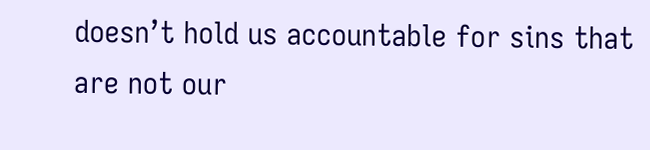doesn’t hold us accountable for sins that are not our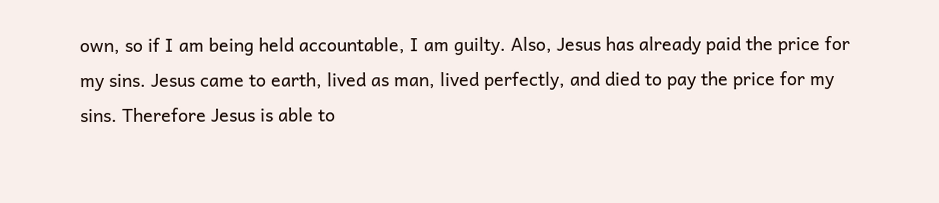own, so if I am being held accountable, I am guilty. Also, Jesus has already paid the price for my sins. Jesus came to earth, lived as man, lived perfectly, and died to pay the price for my sins. Therefore Jesus is able to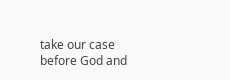take our case before God and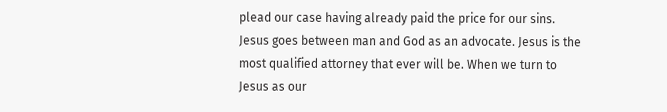plead our case having already paid the price for our sins. Jesus goes between man and God as an advocate. Jesus is the most qualified attorney that ever will be. When we turn to Jesus as our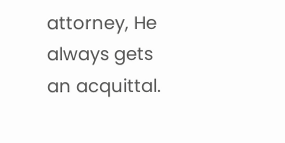attorney, He always gets an acquittal.